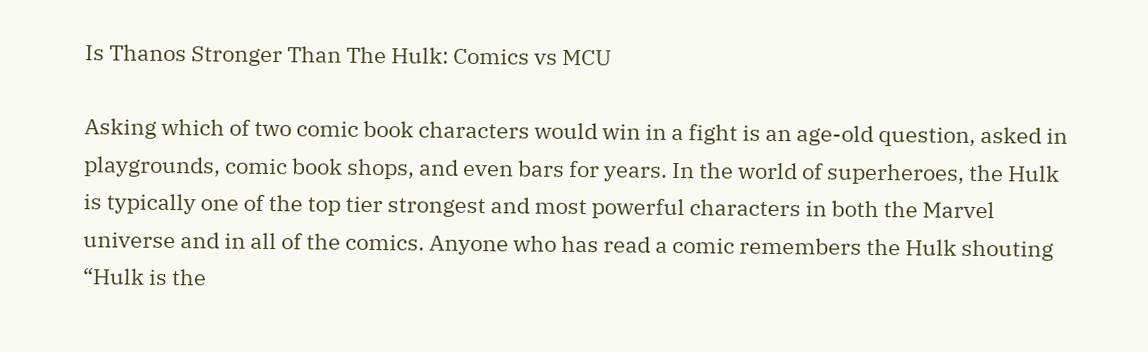Is Thanos Stronger Than The Hulk: Comics vs MCU

Asking which of two comic book characters would win in a fight is an age-old question, asked in playgrounds, comic book shops, and even bars for years. In the world of superheroes, the Hulk is typically one of the top tier strongest and most powerful characters in both the Marvel universe and in all of the comics. Anyone who has read a comic remembers the Hulk shouting “Hulk is the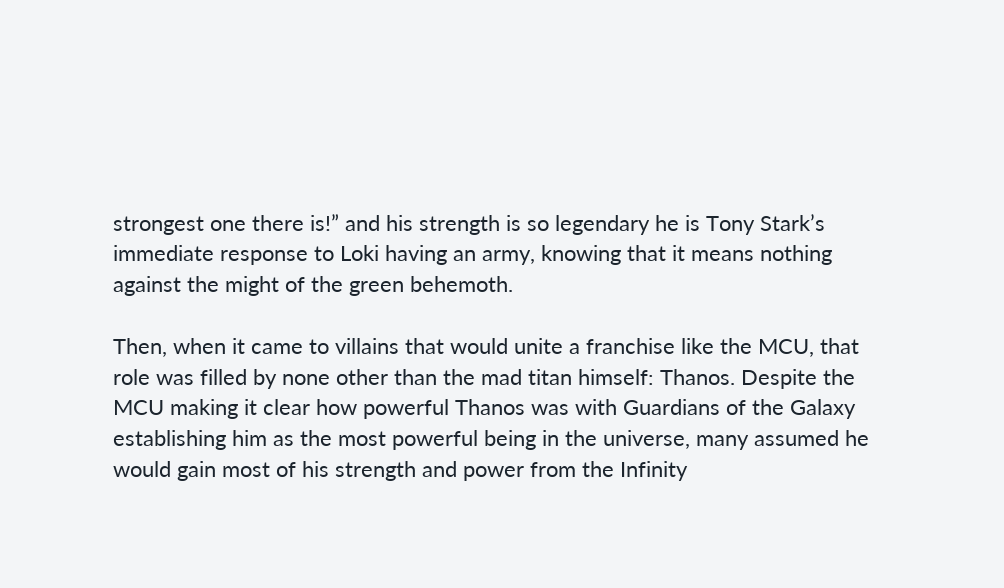strongest one there is!” and his strength is so legendary he is Tony Stark’s immediate response to Loki having an army, knowing that it means nothing against the might of the green behemoth.

Then, when it came to villains that would unite a franchise like the MCU, that role was filled by none other than the mad titan himself: Thanos. Despite the MCU making it clear how powerful Thanos was with Guardians of the Galaxy establishing him as the most powerful being in the universe, many assumed he would gain most of his strength and power from the Infinity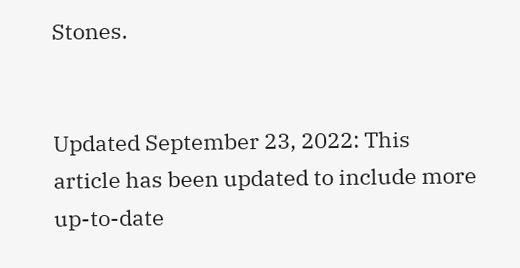Stones.


Updated September 23, 2022: This article has been updated to include more up-to-date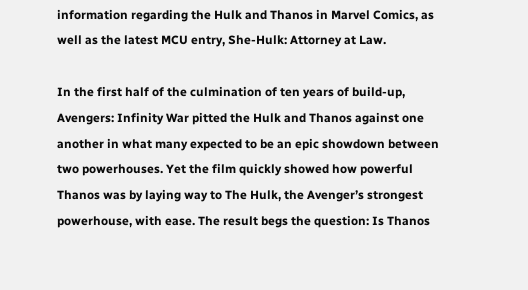information regarding the Hulk and Thanos in Marvel Comics, as well as the latest MCU entry, She-Hulk: Attorney at Law.

In the first half of the culmination of ten years of build-up, Avengers: Infinity War pitted the Hulk and Thanos against one another in what many expected to be an epic showdown between two powerhouses. Yet the film quickly showed how powerful Thanos was by laying way to The Hulk, the Avenger’s strongest powerhouse, with ease. The result begs the question: Is Thanos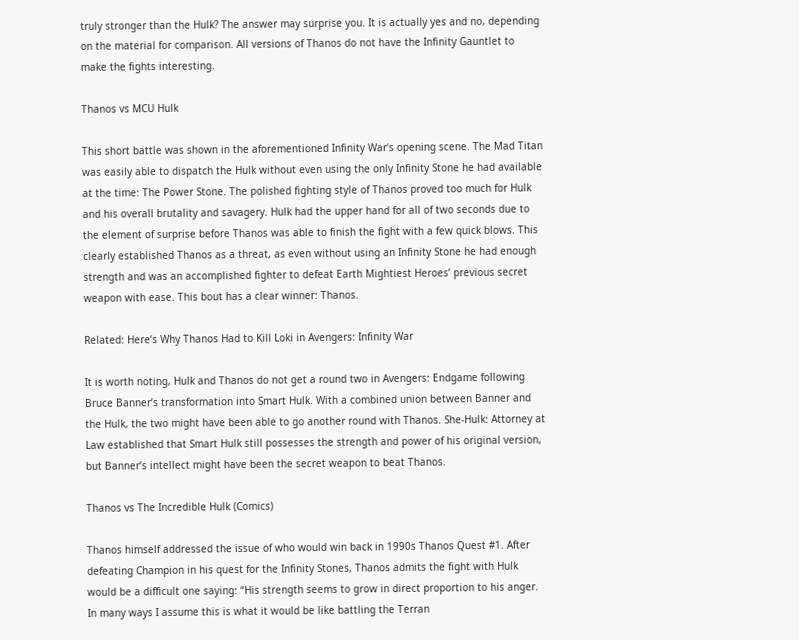truly stronger than the Hulk? The answer may surprise you. It is actually yes and no, depending on the material for comparison. All versions of Thanos do not have the Infinity Gauntlet to make the fights interesting.

Thanos vs MCU Hulk

This short battle was shown in the aforementioned Infinity War‘s opening scene. The Mad Titan was easily able to dispatch the Hulk without even using the only Infinity Stone he had available at the time: The Power Stone. The polished fighting style of Thanos proved too much for Hulk and his overall brutality and savagery. Hulk had the upper hand for all of two seconds due to the element of surprise before Thanos was able to finish the fight with a few quick blows. This clearly established Thanos as a threat, as even without using an Infinity Stone he had enough strength and was an accomplished fighter to defeat Earth Mightiest Heroes’ previous secret weapon with ease. This bout has a clear winner: Thanos.

Related: Here’s Why Thanos Had to Kill Loki in Avengers: Infinity War

It is worth noting, Hulk and Thanos do not get a round two in Avengers: Endgame following Bruce Banner’s transformation into Smart Hulk. With a combined union between Banner and the Hulk, the two might have been able to go another round with Thanos. She-Hulk: Attorney at Law established that Smart Hulk still possesses the strength and power of his original version, but Banner’s intellect might have been the secret weapon to beat Thanos.

Thanos vs The Incredible Hulk (Comics)

Thanos himself addressed the issue of who would win back in 1990s Thanos Quest #1. After defeating Champion in his quest for the Infinity Stones, Thanos admits the fight with Hulk would be a difficult one saying: “His strength seems to grow in direct proportion to his anger. In many ways I assume this is what it would be like battling the Terran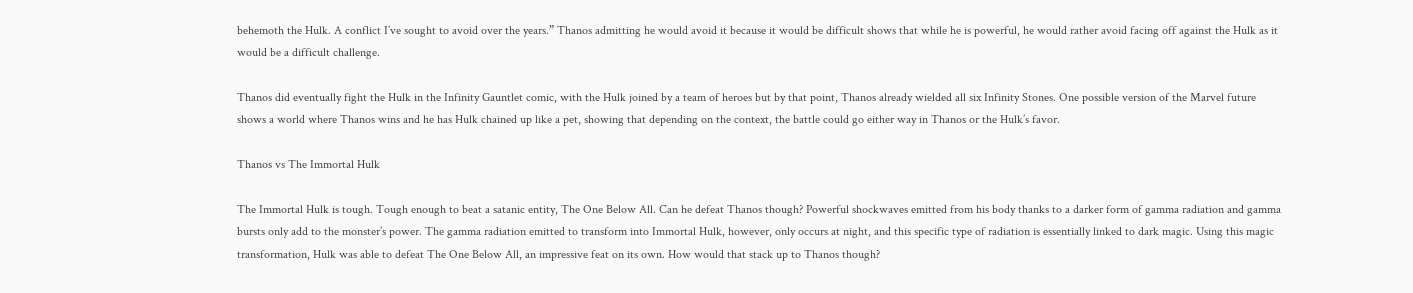behemoth the Hulk. A conflict I’ve sought to avoid over the years.” Thanos admitting he would avoid it because it would be difficult shows that while he is powerful, he would rather avoid facing off against the Hulk as it would be a difficult challenge.

Thanos did eventually fight the Hulk in the Infinity Gauntlet comic, with the Hulk joined by a team of heroes but by that point, Thanos already wielded all six Infinity Stones. One possible version of the Marvel future shows a world where Thanos wins and he has Hulk chained up like a pet, showing that depending on the context, the battle could go either way in Thanos or the Hulk’s favor.

Thanos vs The Immortal Hulk

The Immortal Hulk is tough. Tough enough to beat a satanic entity, The One Below All. Can he defeat Thanos though? Powerful shockwaves emitted from his body thanks to a darker form of gamma radiation and gamma bursts only add to the monster’s power. The gamma radiation emitted to transform into Immortal Hulk, however, only occurs at night, and this specific type of radiation is essentially linked to dark magic. Using this magic transformation, Hulk was able to defeat The One Below All, an impressive feat on its own. How would that stack up to Thanos though?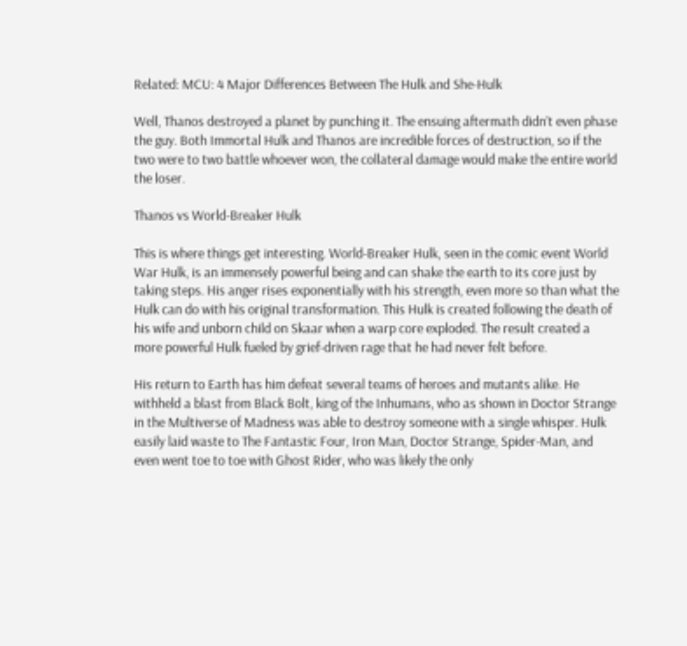Related: MCU: 4 Major Differences Between The Hulk and She-Hulk

Well, Thanos destroyed a planet by punching it. The ensuing aftermath didn’t even phase the guy. Both Immortal Hulk and Thanos are incredible forces of destruction, so if the two were to two battle whoever won, the collateral damage would make the entire world the loser.

Thanos vs World-Breaker Hulk

This is where things get interesting. World-Breaker Hulk, seen in the comic event World War Hulk, is an immensely powerful being and can shake the earth to its core just by taking steps. His anger rises exponentially with his strength, even more so than what the Hulk can do with his original transformation. This Hulk is created following the death of his wife and unborn child on Skaar when a warp core exploded. The result created a more powerful Hulk fueled by grief-driven rage that he had never felt before.

His return to Earth has him defeat several teams of heroes and mutants alike. He withheld a blast from Black Bolt, king of the Inhumans, who as shown in Doctor Strange in the Multiverse of Madness was able to destroy someone with a single whisper. Hulk easily laid waste to The Fantastic Four, Iron Man, Doctor Strange, Spider-Man, and even went toe to toe with Ghost Rider, who was likely the only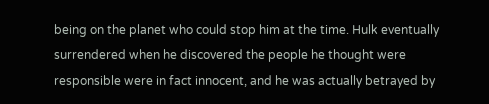being on the planet who could stop him at the time. Hulk eventually surrendered when he discovered the people he thought were responsible were in fact innocent, and he was actually betrayed by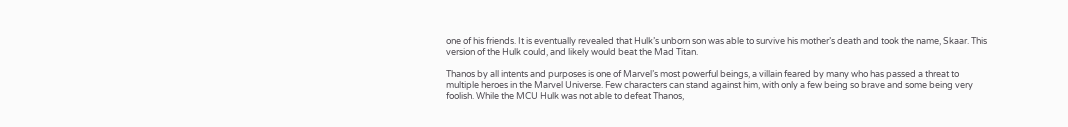one of his friends. It is eventually revealed that Hulk’s unborn son was able to survive his mother’s death and took the name, Skaar. This version of the Hulk could, and likely would beat the Mad Titan.

Thanos by all intents and purposes is one of Marvel’s most powerful beings, a villain feared by many who has passed a threat to multiple heroes in the Marvel Universe. Few characters can stand against him, with only a few being so brave and some being very foolish. While the MCU Hulk was not able to defeat Thanos,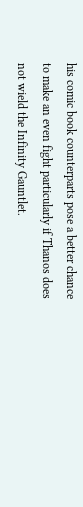his comic book counterparts pose a better chance to make an even fight particularly if Thanos does not wield the Infinity Gauntlet.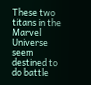These two titans in the Marvel Universe seem destined to do battle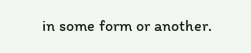in some form or another.